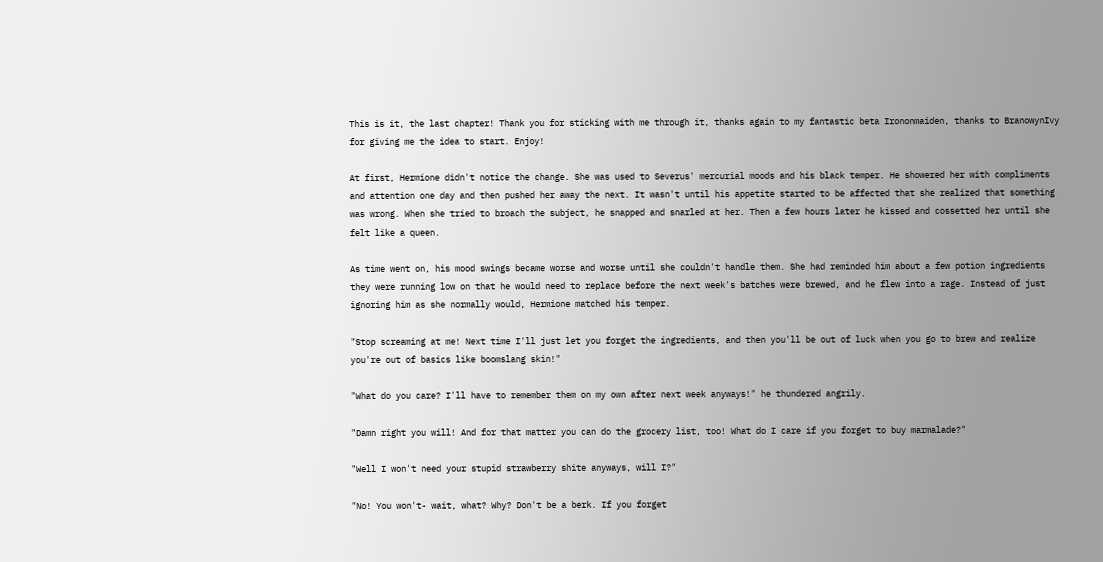This is it, the last chapter! Thank you for sticking with me through it, thanks again to my fantastic beta Irononmaiden, thanks to BranowynIvy for giving me the idea to start. Enjoy!

At first, Hermione didn't notice the change. She was used to Severus' mercurial moods and his black temper. He showered her with compliments and attention one day and then pushed her away the next. It wasn't until his appetite started to be affected that she realized that something was wrong. When she tried to broach the subject, he snapped and snarled at her. Then a few hours later he kissed and cossetted her until she felt like a queen.

As time went on, his mood swings became worse and worse until she couldn't handle them. She had reminded him about a few potion ingredients they were running low on that he would need to replace before the next week's batches were brewed, and he flew into a rage. Instead of just ignoring him as she normally would, Hermione matched his temper.

"Stop screaming at me! Next time I'll just let you forget the ingredients, and then you'll be out of luck when you go to brew and realize you're out of basics like boomslang skin!"

"What do you care? I'll have to remember them on my own after next week anyways!" he thundered angrily.

"Damn right you will! And for that matter you can do the grocery list, too! What do I care if you forget to buy marmalade?"

"Well I won't need your stupid strawberry shite anyways, will I?"

"No! You won't- wait, what? Why? Don't be a berk. If you forget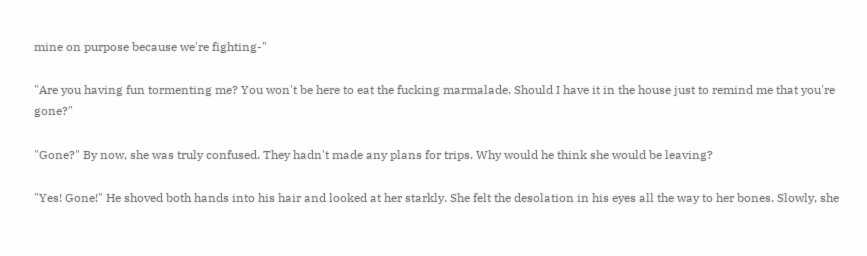mine on purpose because we're fighting-"

"Are you having fun tormenting me? You won't be here to eat the fucking marmalade. Should I have it in the house just to remind me that you're gone?"

"Gone?" By now, she was truly confused. They hadn't made any plans for trips. Why would he think she would be leaving?

"Yes! Gone!" He shoved both hands into his hair and looked at her starkly. She felt the desolation in his eyes all the way to her bones. Slowly, she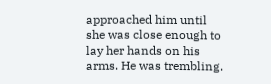approached him until she was close enough to lay her hands on his arms. He was trembling.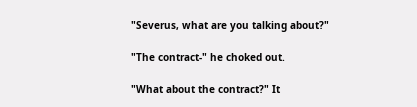"Severus, what are you talking about?"

"The contract-" he choked out.

"What about the contract?" It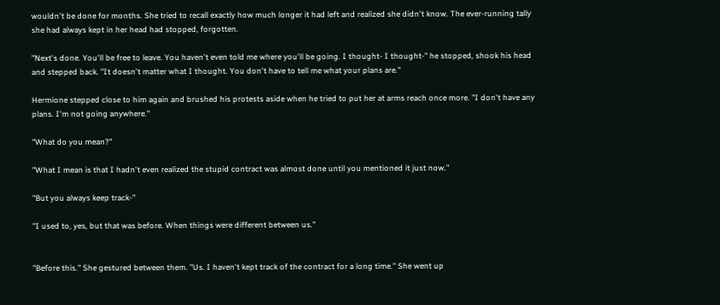wouldn't be done for months. She tried to recall exactly how much longer it had left and realized she didn't know. The ever-running tally she had always kept in her head had stopped, forgotten.

"Next's done. You'll be free to leave. You haven't even told me where you'll be going. I thought- I thought-" he stopped, shook his head and stepped back. "It doesn't matter what I thought. You don't have to tell me what your plans are."

Hermione stepped close to him again and brushed his protests aside when he tried to put her at arms reach once more. "I don't have any plans. I'm not going anywhere."

"What do you mean?"

"What I mean is that I hadn't even realized the stupid contract was almost done until you mentioned it just now."

"But you always keep track-"

"I used to, yes, but that was before. When things were different between us."


"Before this." She gestured between them. "Us. I haven't kept track of the contract for a long time." She went up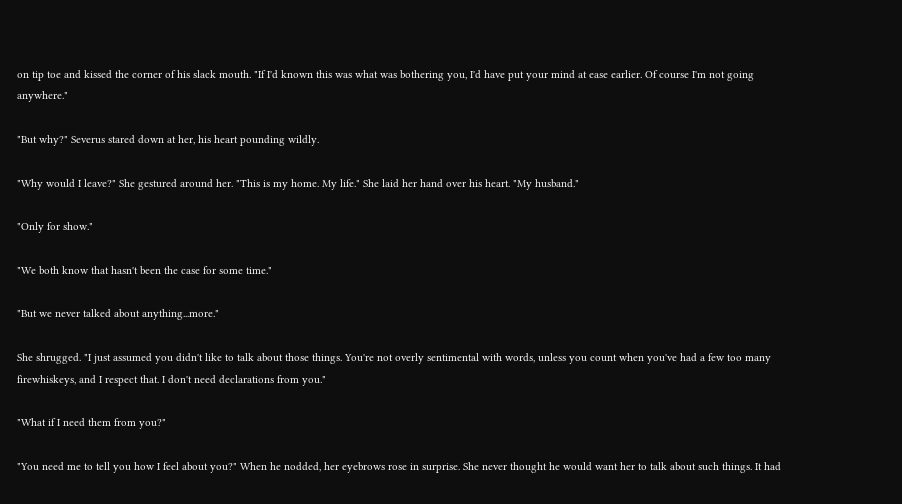on tip toe and kissed the corner of his slack mouth. "If I'd known this was what was bothering you, I'd have put your mind at ease earlier. Of course I'm not going anywhere."

"But why?" Severus stared down at her, his heart pounding wildly.

"Why would I leave?" She gestured around her. "This is my home. My life." She laid her hand over his heart. "My husband."

"Only for show."

"We both know that hasn't been the case for some time."

"But we never talked about anything...more."

She shrugged. "I just assumed you didn't like to talk about those things. You're not overly sentimental with words, unless you count when you've had a few too many firewhiskeys, and I respect that. I don't need declarations from you."

"What if I need them from you?"

"You need me to tell you how I feel about you?" When he nodded, her eyebrows rose in surprise. She never thought he would want her to talk about such things. It had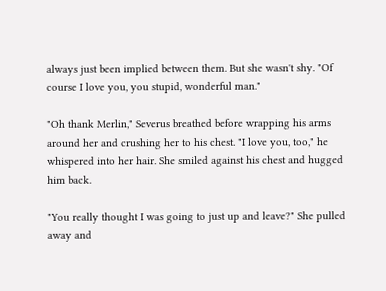always just been implied between them. But she wasn't shy. "Of course I love you, you stupid, wonderful man."

"Oh thank Merlin," Severus breathed before wrapping his arms around her and crushing her to his chest. "I love you, too," he whispered into her hair. She smiled against his chest and hugged him back.

"You really thought I was going to just up and leave?" She pulled away and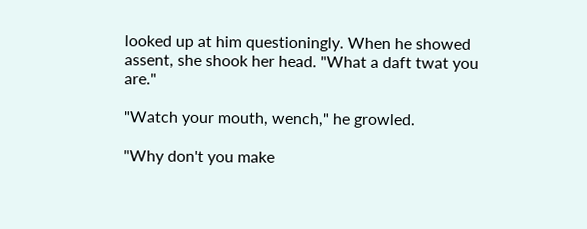looked up at him questioningly. When he showed assent, she shook her head. "What a daft twat you are."

"Watch your mouth, wench," he growled.

"Why don't you make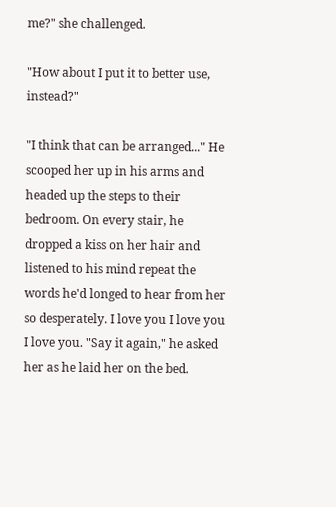me?" she challenged.

"How about I put it to better use, instead?"

"I think that can be arranged..." He scooped her up in his arms and headed up the steps to their bedroom. On every stair, he dropped a kiss on her hair and listened to his mind repeat the words he'd longed to hear from her so desperately. I love you I love you I love you. "Say it again," he asked her as he laid her on the bed.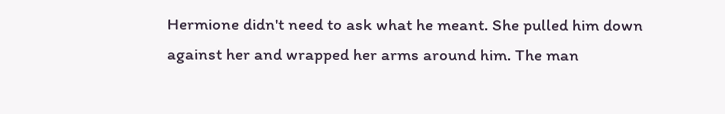Hermione didn't need to ask what he meant. She pulled him down against her and wrapped her arms around him. The man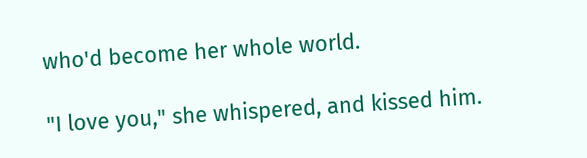who'd become her whole world.

"I love you," she whispered, and kissed him.